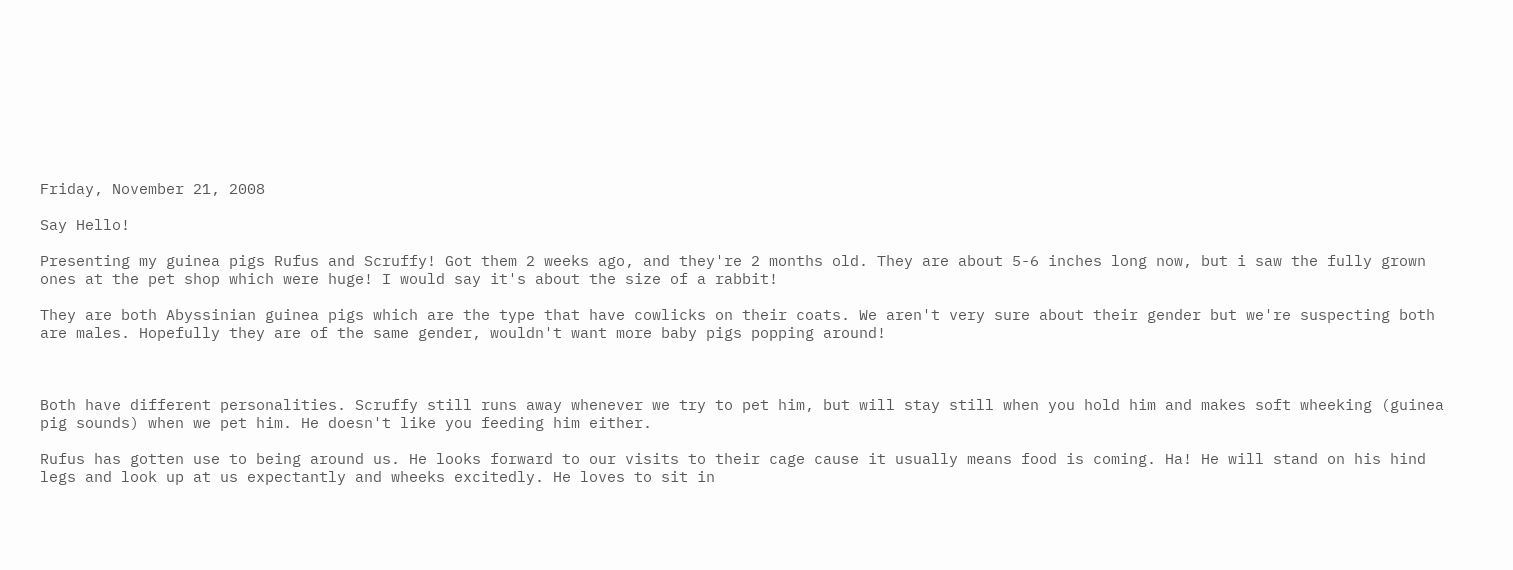Friday, November 21, 2008

Say Hello!

Presenting my guinea pigs Rufus and Scruffy! Got them 2 weeks ago, and they're 2 months old. They are about 5-6 inches long now, but i saw the fully grown ones at the pet shop which were huge! I would say it's about the size of a rabbit!

They are both Abyssinian guinea pigs which are the type that have cowlicks on their coats. We aren't very sure about their gender but we're suspecting both are males. Hopefully they are of the same gender, wouldn't want more baby pigs popping around!



Both have different personalities. Scruffy still runs away whenever we try to pet him, but will stay still when you hold him and makes soft wheeking (guinea pig sounds) when we pet him. He doesn't like you feeding him either.

Rufus has gotten use to being around us. He looks forward to our visits to their cage cause it usually means food is coming. Ha! He will stand on his hind legs and look up at us expectantly and wheeks excitedly. He loves to sit in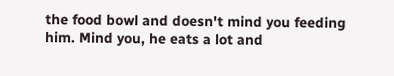the food bowl and doesn't mind you feeding him. Mind you, he eats a lot and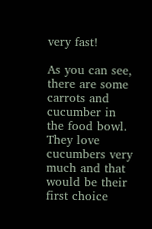very fast!

As you can see, there are some carrots and cucumber in the food bowl. They love cucumbers very much and that would be their first choice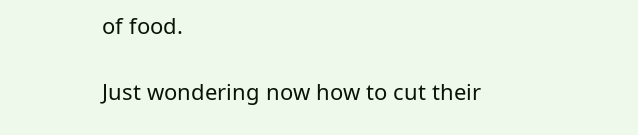of food.

Just wondering now how to cut their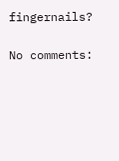fingernails?

No comments: